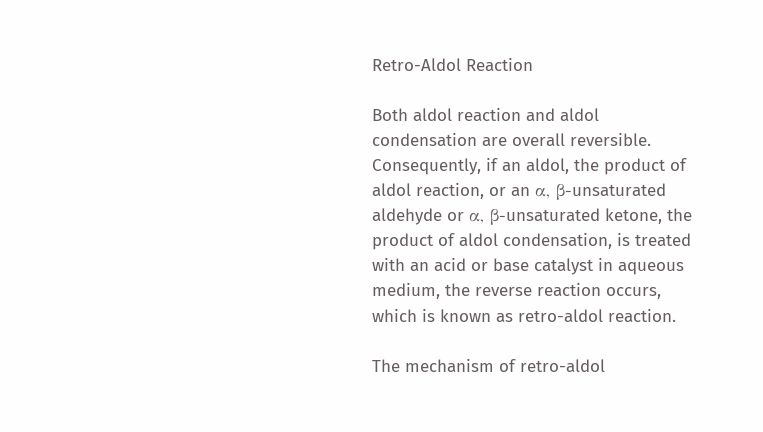Retro-Aldol Reaction

Both aldol reaction and aldol condensation are overall reversible.  Consequently, if an aldol, the product of aldol reaction, or an α, β-unsaturated aldehyde or α, β-unsaturated ketone, the product of aldol condensation, is treated with an acid or base catalyst in aqueous medium, the reverse reaction occurs, which is known as retro-aldol reaction.

The mechanism of retro-aldol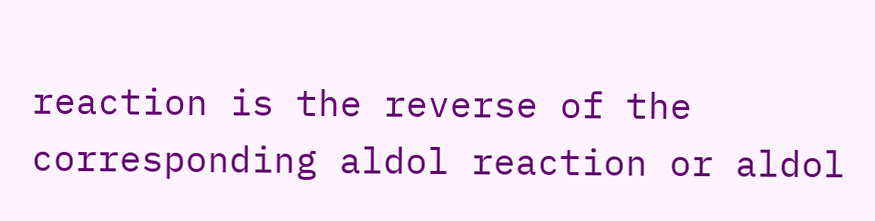reaction is the reverse of the corresponding aldol reaction or aldol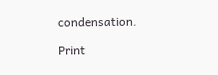condensation.

Print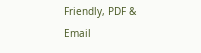Friendly, PDF & Email